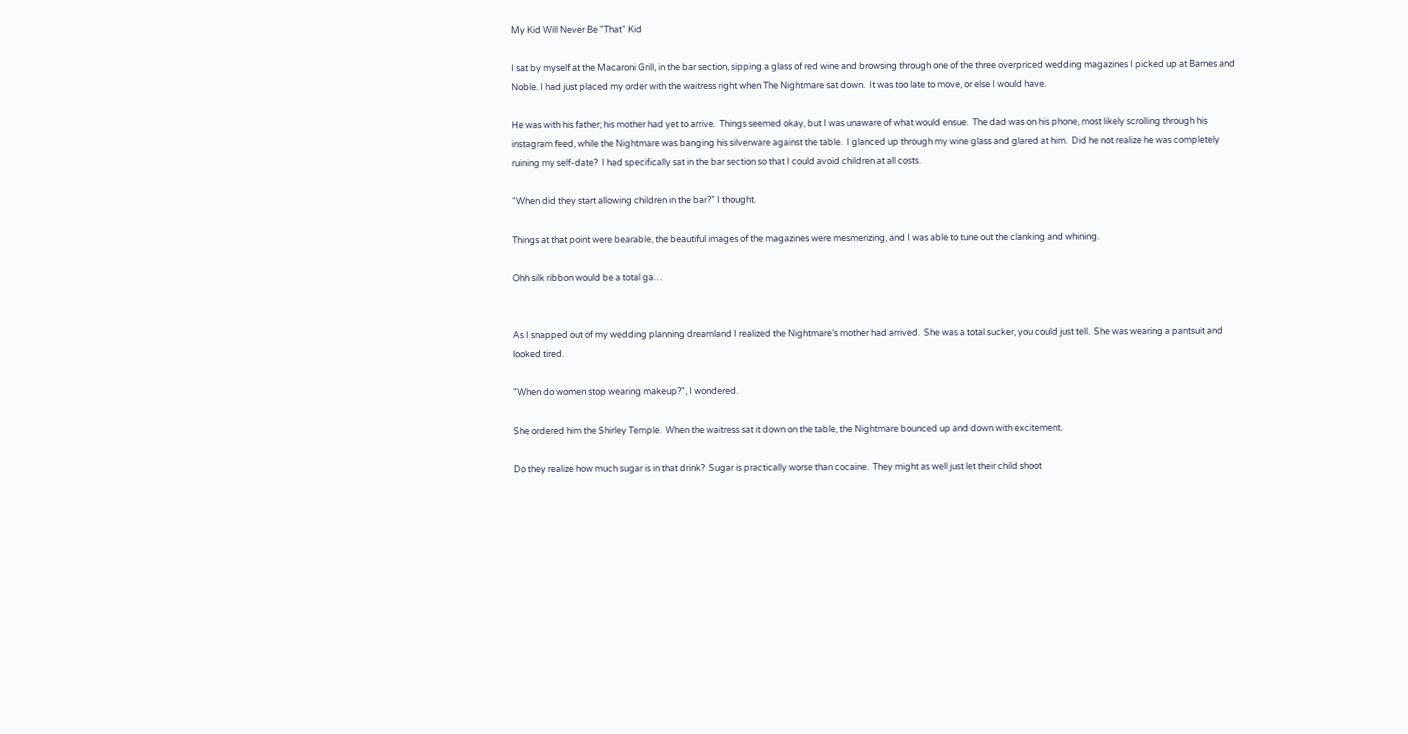My Kid Will Never Be "That" Kid

I sat by myself at the Macaroni Grill, in the bar section, sipping a glass of red wine and browsing through one of the three overpriced wedding magazines I picked up at Barnes and Noble. I had just placed my order with the waitress right when The Nightmare sat down.  It was too late to move, or else I would have.

He was with his father; his mother had yet to arrive.  Things seemed okay, but I was unaware of what would ensue.  The dad was on his phone, most likely scrolling through his instagram feed, while the Nightmare was banging his silverware against the table.  I glanced up through my wine glass and glared at him.  Did he not realize he was completely ruining my self-date?  I had specifically sat in the bar section so that I could avoid children at all costs.

“When did they start allowing children in the bar?” I thought.

Things at that point were bearable, the beautiful images of the magazines were mesmerizing, and I was able to tune out the clanking and whining.

Ohh silk ribbon would be a total ga…


As I snapped out of my wedding planning dreamland I realized the Nightmare’s mother had arrived.  She was a total sucker, you could just tell.  She was wearing a pantsuit and looked tired.

"When do women stop wearing makeup?", I wondered.

She ordered him the Shirley Temple.  When the waitress sat it down on the table, the Nightmare bounced up and down with excitement.

Do they realize how much sugar is in that drink?  Sugar is practically worse than cocaine.  They might as well just let their child shoot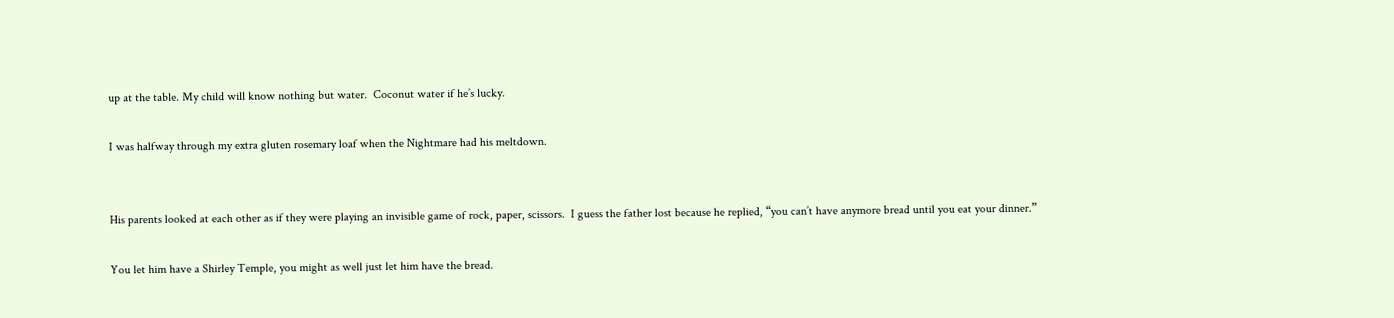up at the table. My child will know nothing but water.  Coconut water if he’s lucky.

I was halfway through my extra gluten rosemary loaf when the Nightmare had his meltdown.


His parents looked at each other as if they were playing an invisible game of rock, paper, scissors.  I guess the father lost because he replied, “you can’t have anymore bread until you eat your dinner.”

You let him have a Shirley Temple, you might as well just let him have the bread.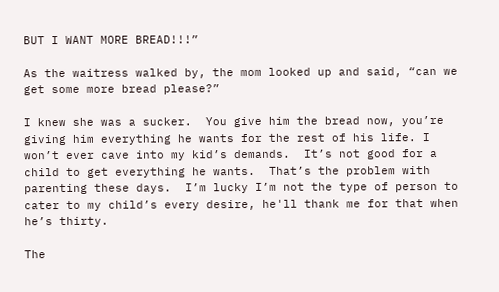BUT I WANT MORE BREAD!!!”

As the waitress walked by, the mom looked up and said, “can we get some more bread please?”

I knew she was a sucker.  You give him the bread now, you’re giving him everything he wants for the rest of his life. I won’t ever cave into my kid’s demands.  It’s not good for a child to get everything he wants.  That’s the problem with parenting these days.  I’m lucky I’m not the type of person to cater to my child’s every desire, he'll thank me for that when he’s thirty.

The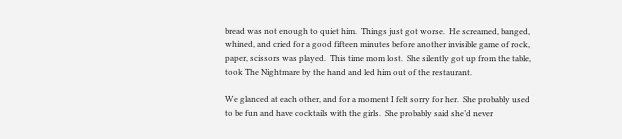bread was not enough to quiet him.  Things just got worse.  He screamed, banged, whined, and cried for a good fifteen minutes before another invisible game of rock, paper, scissors was played.  This time mom lost.  She silently got up from the table, took The Nightmare by the hand and led him out of the restaurant.

We glanced at each other, and for a moment I felt sorry for her.  She probably used to be fun and have cocktails with the girls.  She probably said she’d never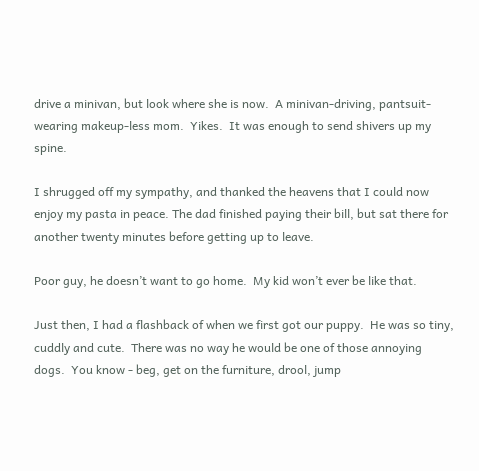drive a minivan, but look where she is now.  A minivan-driving, pantsuit-wearing makeup-less mom.  Yikes.  It was enough to send shivers up my spine.

I shrugged off my sympathy, and thanked the heavens that I could now enjoy my pasta in peace. The dad finished paying their bill, but sat there for another twenty minutes before getting up to leave.

Poor guy, he doesn’t want to go home.  My kid won’t ever be like that.

Just then, I had a flashback of when we first got our puppy.  He was so tiny, cuddly and cute.  There was no way he would be one of those annoying dogs.  You know - beg, get on the furniture, drool, jump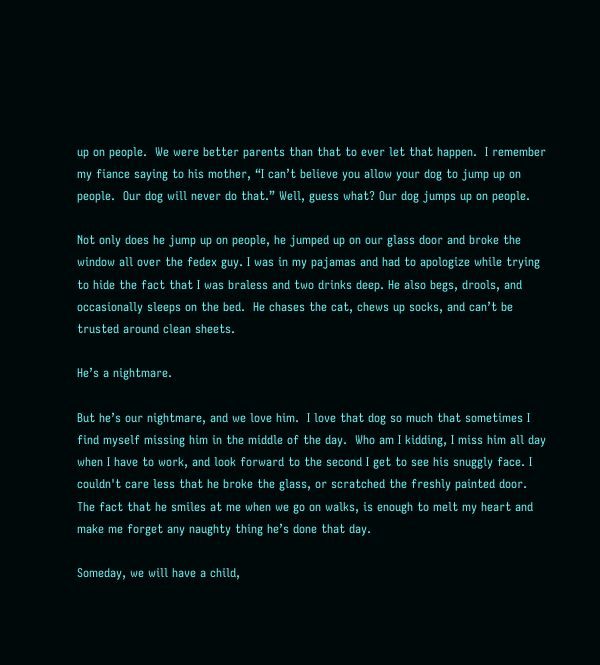up on people.  We were better parents than that to ever let that happen.  I remember my fiance saying to his mother, “I can’t believe you allow your dog to jump up on people.  Our dog will never do that.” Well, guess what? Our dog jumps up on people.

Not only does he jump up on people, he jumped up on our glass door and broke the window all over the fedex guy. I was in my pajamas and had to apologize while trying to hide the fact that I was braless and two drinks deep. He also begs, drools, and occasionally sleeps on the bed.  He chases the cat, chews up socks, and can’t be trusted around clean sheets.

He’s a nightmare.

But he’s our nightmare, and we love him.  I love that dog so much that sometimes I find myself missing him in the middle of the day.  Who am I kidding, I miss him all day when I have to work, and look forward to the second I get to see his snuggly face. I couldn't care less that he broke the glass, or scratched the freshly painted door.  The fact that he smiles at me when we go on walks, is enough to melt my heart and make me forget any naughty thing he’s done that day.

Someday, we will have a child,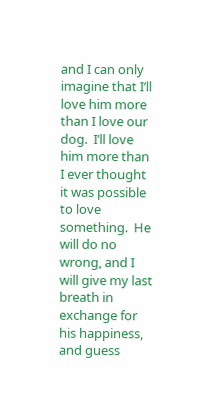and I can only imagine that I’ll love him more than I love our dog.  I’ll love him more than I ever thought it was possible to love something.  He will do no wrong, and I will give my last breath in exchange for his happiness, and guess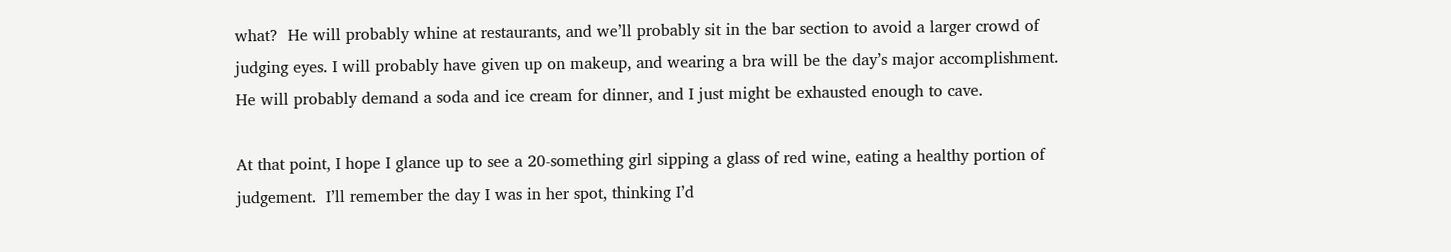what?  He will probably whine at restaurants, and we’ll probably sit in the bar section to avoid a larger crowd of judging eyes. I will probably have given up on makeup, and wearing a bra will be the day’s major accomplishment. He will probably demand a soda and ice cream for dinner, and I just might be exhausted enough to cave.

At that point, I hope I glance up to see a 20-something girl sipping a glass of red wine, eating a healthy portion of judgement.  I’ll remember the day I was in her spot, thinking I’d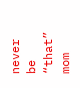never be “that” mom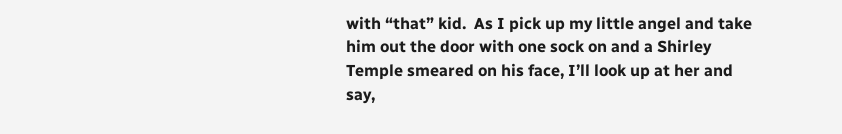with “that” kid.  As I pick up my little angel and take him out the door with one sock on and a Shirley Temple smeared on his face, I’ll look up at her and say,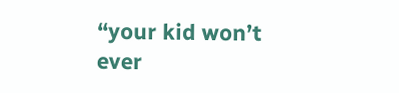“your kid won’t ever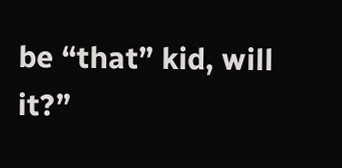be “that” kid, will it?”